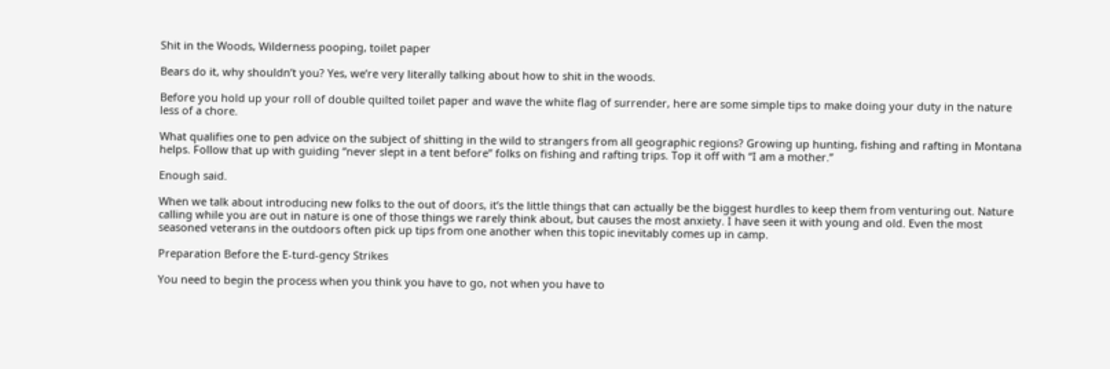Shit in the Woods, Wilderness pooping, toilet paper

Bears do it, why shouldn’t you? Yes, we’re very literally talking about how to shit in the woods.

Before you hold up your roll of double quilted toilet paper and wave the white flag of surrender, here are some simple tips to make doing your duty in the nature less of a chore.

What qualifies one to pen advice on the subject of shitting in the wild to strangers from all geographic regions? Growing up hunting, fishing and rafting in Montana helps. Follow that up with guiding “never slept in a tent before” folks on fishing and rafting trips. Top it off with “I am a mother.”

Enough said.

When we talk about introducing new folks to the out of doors, it’s the little things that can actually be the biggest hurdles to keep them from venturing out. Nature calling while you are out in nature is one of those things we rarely think about, but causes the most anxiety. I have seen it with young and old. Even the most seasoned veterans in the outdoors often pick up tips from one another when this topic inevitably comes up in camp.

Preparation Before the E-turd-gency Strikes

You need to begin the process when you think you have to go, not when you have to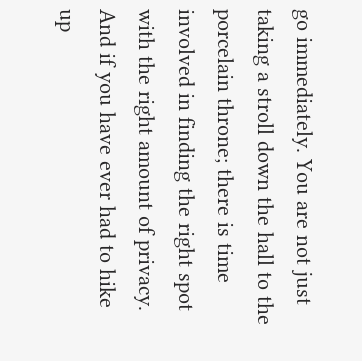go immediately. You are not just taking a stroll down the hall to the porcelain throne; there is time involved in finding the right spot with the right amount of privacy. And if you have ever had to hike up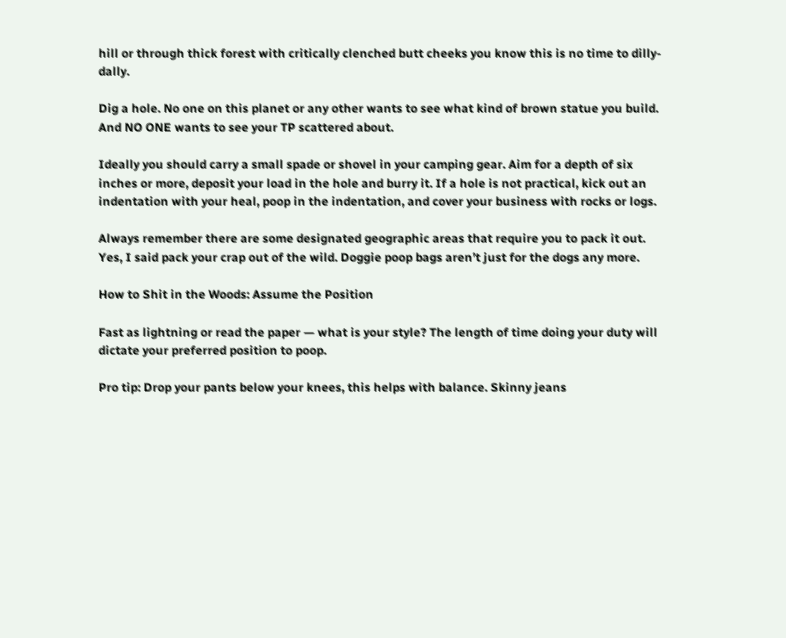hill or through thick forest with critically clenched butt cheeks you know this is no time to dilly-dally.

Dig a hole. No one on this planet or any other wants to see what kind of brown statue you build. And NO ONE wants to see your TP scattered about.

Ideally you should carry a small spade or shovel in your camping gear. Aim for a depth of six inches or more, deposit your load in the hole and burry it. If a hole is not practical, kick out an indentation with your heal, poop in the indentation, and cover your business with rocks or logs.

Always remember there are some designated geographic areas that require you to pack it out. Yes, I said pack your crap out of the wild. Doggie poop bags aren’t just for the dogs any more.

How to Shit in the Woods: Assume the Position

Fast as lightning or read the paper — what is your style? The length of time doing your duty will dictate your preferred position to poop.

Pro tip: Drop your pants below your knees, this helps with balance. Skinny jeans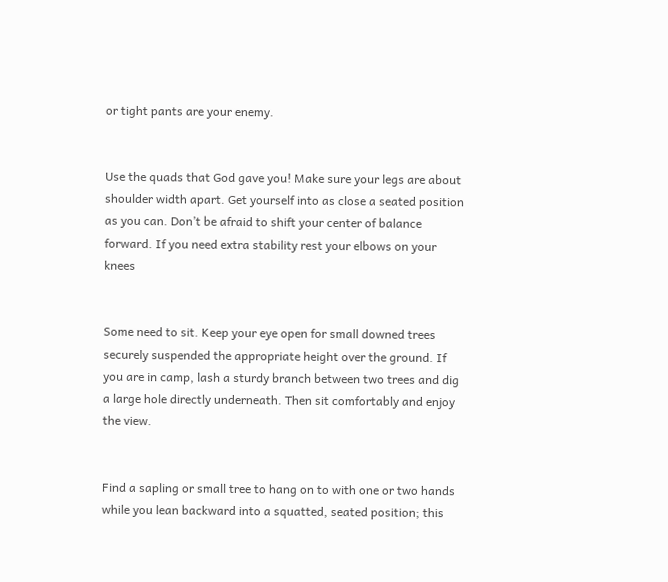or tight pants are your enemy.


Use the quads that God gave you! Make sure your legs are about shoulder width apart. Get yourself into as close a seated position as you can. Don’t be afraid to shift your center of balance forward. If you need extra stability rest your elbows on your knees


Some need to sit. Keep your eye open for small downed trees securely suspended the appropriate height over the ground. If you are in camp, lash a sturdy branch between two trees and dig a large hole directly underneath. Then sit comfortably and enjoy the view.


Find a sapling or small tree to hang on to with one or two hands while you lean backward into a squatted, seated position; this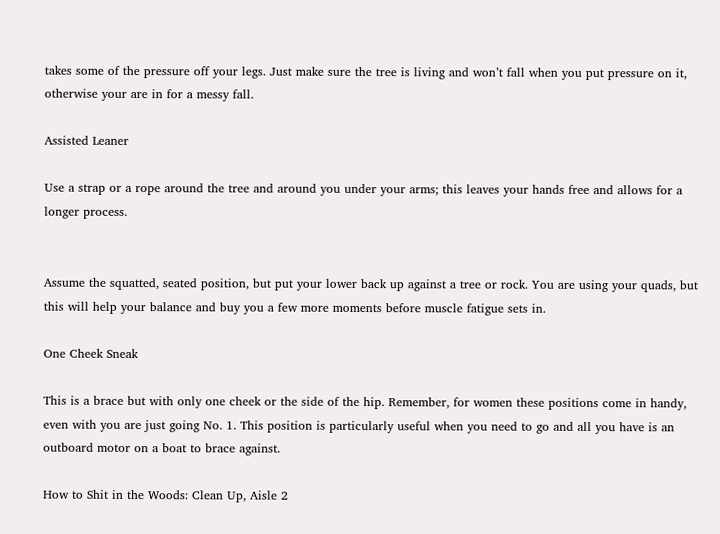takes some of the pressure off your legs. Just make sure the tree is living and won’t fall when you put pressure on it, otherwise your are in for a messy fall.

Assisted Leaner

Use a strap or a rope around the tree and around you under your arms; this leaves your hands free and allows for a longer process.


Assume the squatted, seated position, but put your lower back up against a tree or rock. You are using your quads, but this will help your balance and buy you a few more moments before muscle fatigue sets in.

One Cheek Sneak

This is a brace but with only one cheek or the side of the hip. Remember, for women these positions come in handy, even with you are just going No. 1. This position is particularly useful when you need to go and all you have is an outboard motor on a boat to brace against.

How to Shit in the Woods: Clean Up, Aisle 2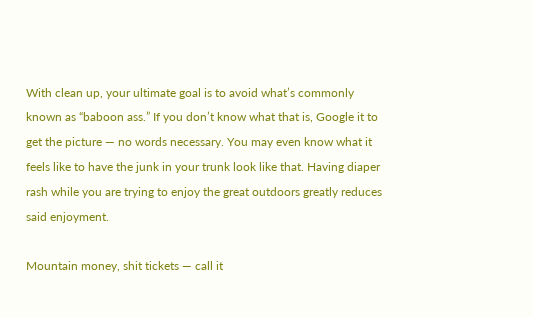With clean up, your ultimate goal is to avoid what’s commonly known as “baboon ass.” If you don’t know what that is, Google it to get the picture — no words necessary. You may even know what it feels like to have the junk in your trunk look like that. Having diaper rash while you are trying to enjoy the great outdoors greatly reduces said enjoyment.

Mountain money, shit tickets — call it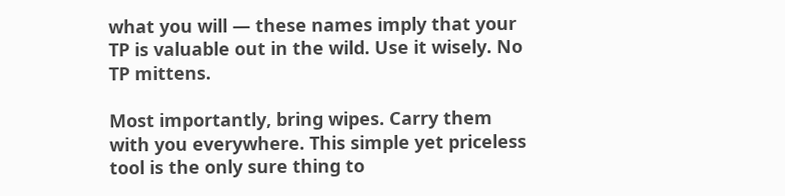what you will — these names imply that your TP is valuable out in the wild. Use it wisely. No TP mittens.

Most importantly, bring wipes. Carry them with you everywhere. This simple yet priceless tool is the only sure thing to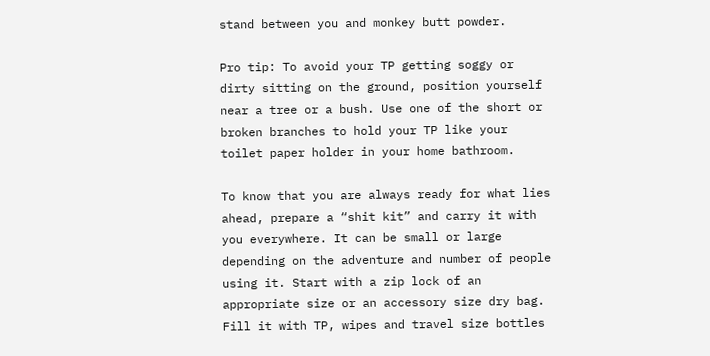stand between you and monkey butt powder.

Pro tip: To avoid your TP getting soggy or dirty sitting on the ground, position yourself near a tree or a bush. Use one of the short or broken branches to hold your TP like your toilet paper holder in your home bathroom.

To know that you are always ready for what lies ahead, prepare a “shit kit” and carry it with you everywhere. It can be small or large depending on the adventure and number of people using it. Start with a zip lock of an appropriate size or an accessory size dry bag. Fill it with TP, wipes and travel size bottles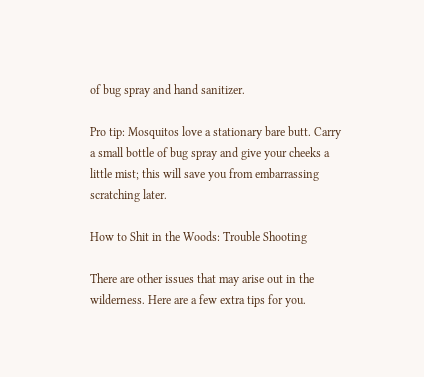of bug spray and hand sanitizer.

Pro tip: Mosquitos love a stationary bare butt. Carry a small bottle of bug spray and give your cheeks a little mist; this will save you from embarrassing scratching later.

How to Shit in the Woods: Trouble Shooting

There are other issues that may arise out in the wilderness. Here are a few extra tips for you.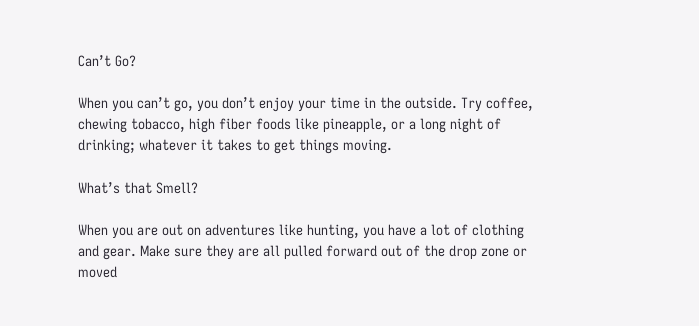Can’t Go?

When you can’t go, you don’t enjoy your time in the outside. Try coffee, chewing tobacco, high fiber foods like pineapple, or a long night of drinking; whatever it takes to get things moving.

What’s that Smell?

When you are out on adventures like hunting, you have a lot of clothing and gear. Make sure they are all pulled forward out of the drop zone or moved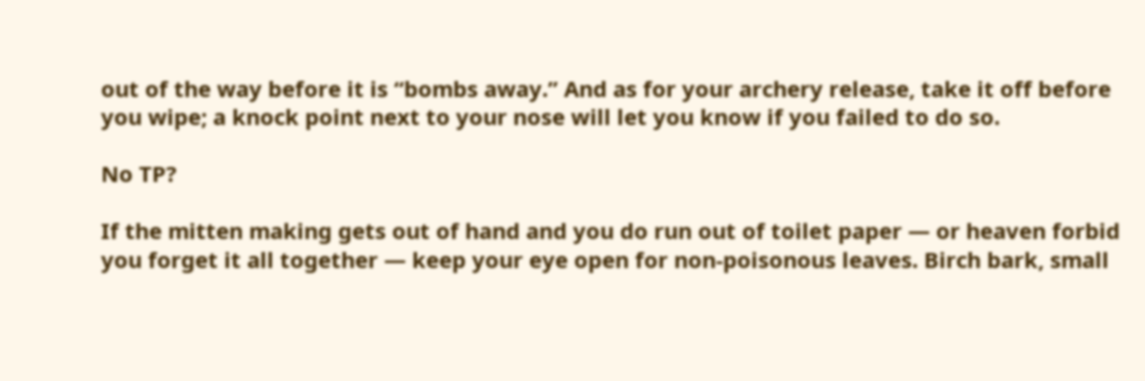out of the way before it is “bombs away.” And as for your archery release, take it off before you wipe; a knock point next to your nose will let you know if you failed to do so.

No TP?

If the mitten making gets out of hand and you do run out of toilet paper — or heaven forbid you forget it all together — keep your eye open for non-poisonous leaves. Birch bark, small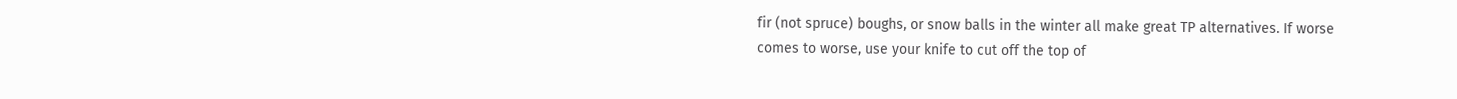fir (not spruce) boughs, or snow balls in the winter all make great TP alternatives. If worse comes to worse, use your knife to cut off the top of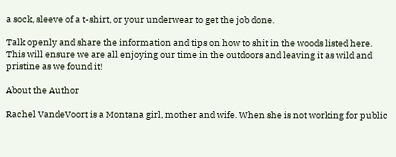a sock, sleeve of a t-shirt, or your underwear to get the job done.

Talk openly and share the information and tips on how to shit in the woods listed here. This will ensure we are all enjoying our time in the outdoors and leaving it as wild and pristine as we found it!

About the Author

Rachel VandeVoort is a Montana girl, mother and wife. When she is not working for public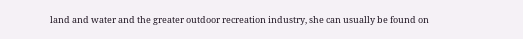land and water and the greater outdoor recreation industry, she can usually be found on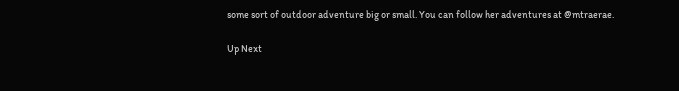some sort of outdoor adventure big or small. You can follow her adventures at @mtraerae.

Up Next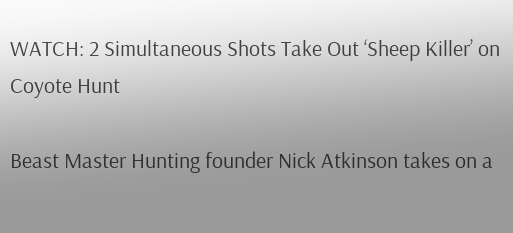WATCH: 2 Simultaneous Shots Take Out ‘Sheep Killer’ on Coyote Hunt

Beast Master Hunting founder Nick Atkinson takes on a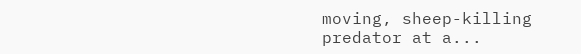moving, sheep-killing predator at a...